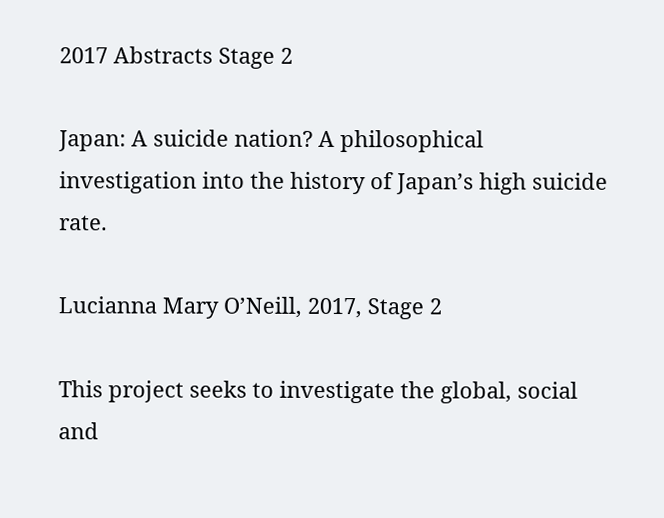2017 Abstracts Stage 2

Japan: A suicide nation? A philosophical investigation into the history of Japan’s high suicide rate.

Lucianna Mary O’Neill, 2017, Stage 2

This project seeks to investigate the global, social and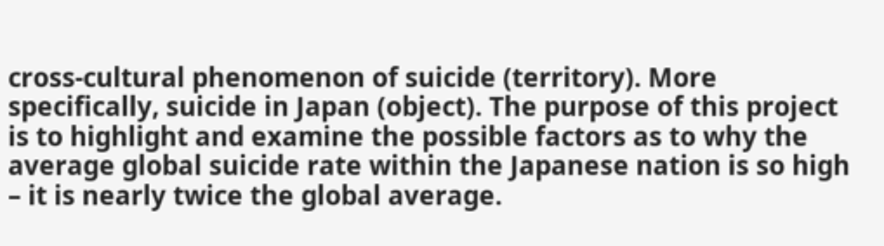cross-cultural phenomenon of suicide (territory). More specifically, suicide in Japan (object). The purpose of this project is to highlight and examine the possible factors as to why the average global suicide rate within the Japanese nation is so high – it is nearly twice the global average.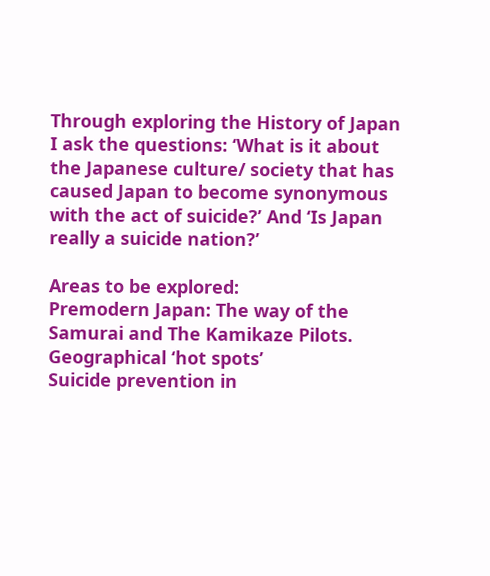Through exploring the History of Japan I ask the questions: ‘What is it about the Japanese culture/ society that has caused Japan to become synonymous with the act of suicide?’ And ‘Is Japan really a suicide nation?’

Areas to be explored:
Premodern Japan: The way of the Samurai and The Kamikaze Pilots.
Geographical ‘hot spots’
Suicide prevention in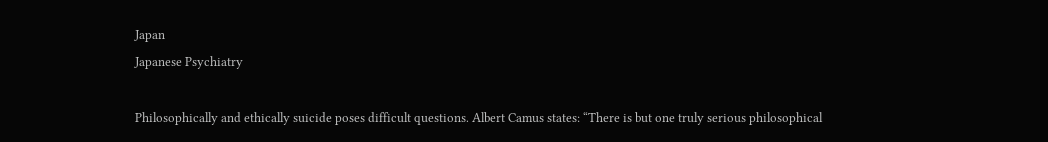Japan
Japanese Psychiatry

Philosophically and ethically suicide poses difficult questions. Albert Camus states: “There is but one truly serious philosophical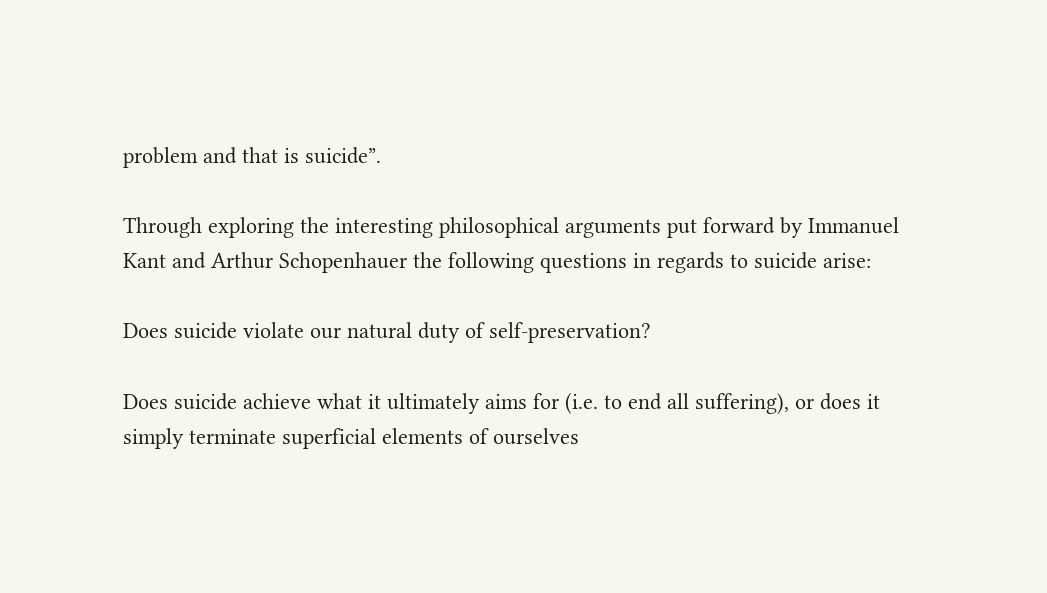problem and that is suicide”.

Through exploring the interesting philosophical arguments put forward by Immanuel Kant and Arthur Schopenhauer the following questions in regards to suicide arise:

Does suicide violate our natural duty of self-preservation?

Does suicide achieve what it ultimately aims for (i.e. to end all suffering), or does it simply terminate superficial elements of ourselves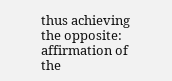thus achieving the opposite: affirmation of the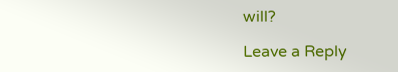will?

Leave a Reply